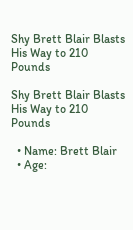Shy Brett Blair Blasts His Way to 210 Pounds

Shy Brett Blair Blasts His Way to 210 Pounds

  • Name: Brett Blair
  • Age: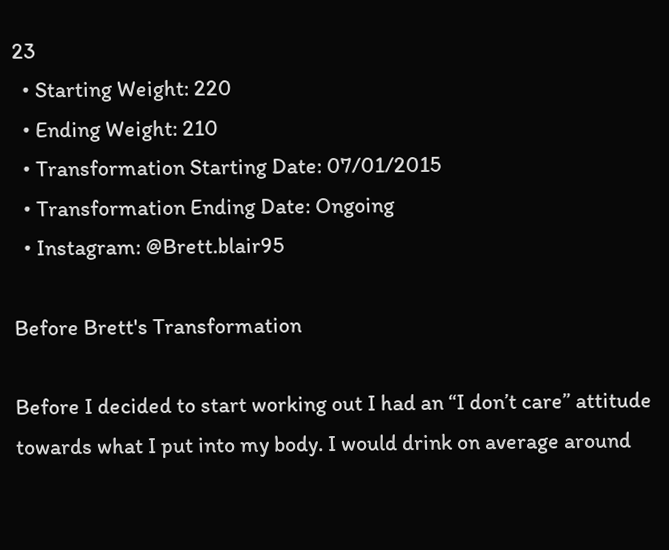23
  • Starting Weight: 220
  • Ending Weight: 210
  • Transformation Starting Date: 07/01/2015
  • Transformation Ending Date: Ongoing
  • Instagram: @Brett.blair95

Before Brett's Transformation

Before I decided to start working out I had an “I don’t care” attitude towards what I put into my body. I would drink on average around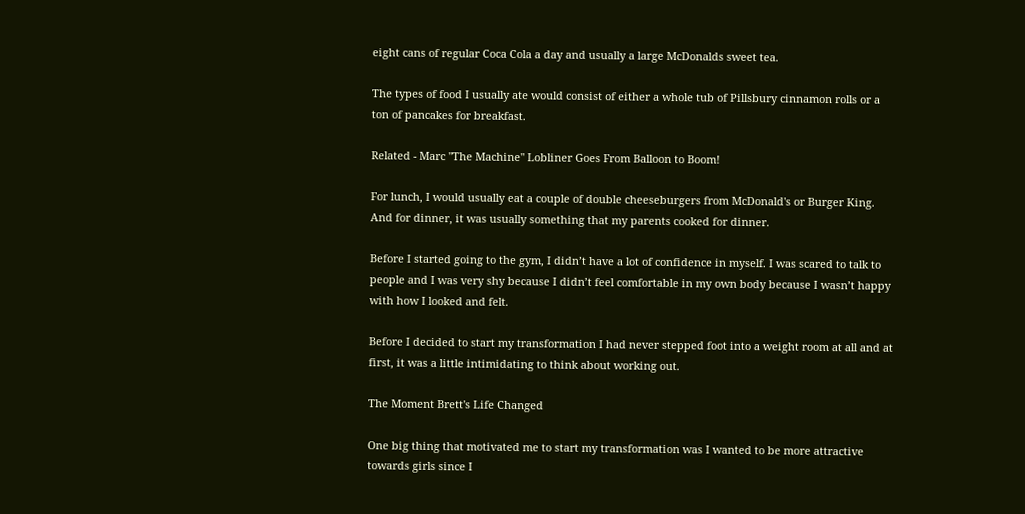eight cans of regular Coca Cola a day and usually a large McDonalds sweet tea.

The types of food I usually ate would consist of either a whole tub of Pillsbury cinnamon rolls or a ton of pancakes for breakfast.

Related - Marc "The Machine" Lobliner Goes From Balloon to Boom!

For lunch, I would usually eat a couple of double cheeseburgers from McDonald's or Burger King. And for dinner, it was usually something that my parents cooked for dinner.

Before I started going to the gym, I didn’t have a lot of confidence in myself. I was scared to talk to people and I was very shy because I didn’t feel comfortable in my own body because I wasn’t happy with how I looked and felt.

Before I decided to start my transformation I had never stepped foot into a weight room at all and at first, it was a little intimidating to think about working out.

The Moment Brett's Life Changed

One big thing that motivated me to start my transformation was I wanted to be more attractive towards girls since I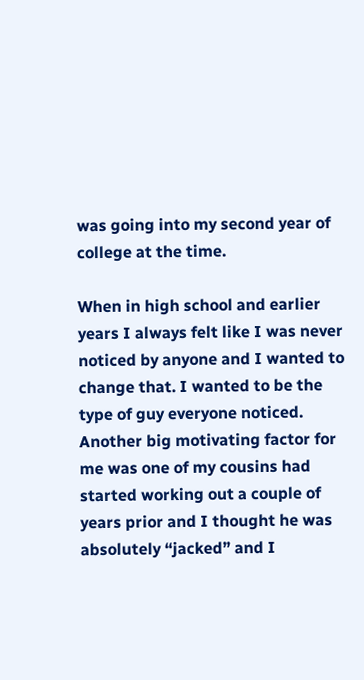was going into my second year of college at the time.

When in high school and earlier years I always felt like I was never noticed by anyone and I wanted to change that. I wanted to be the type of guy everyone noticed. Another big motivating factor for me was one of my cousins had started working out a couple of years prior and I thought he was absolutely “jacked” and I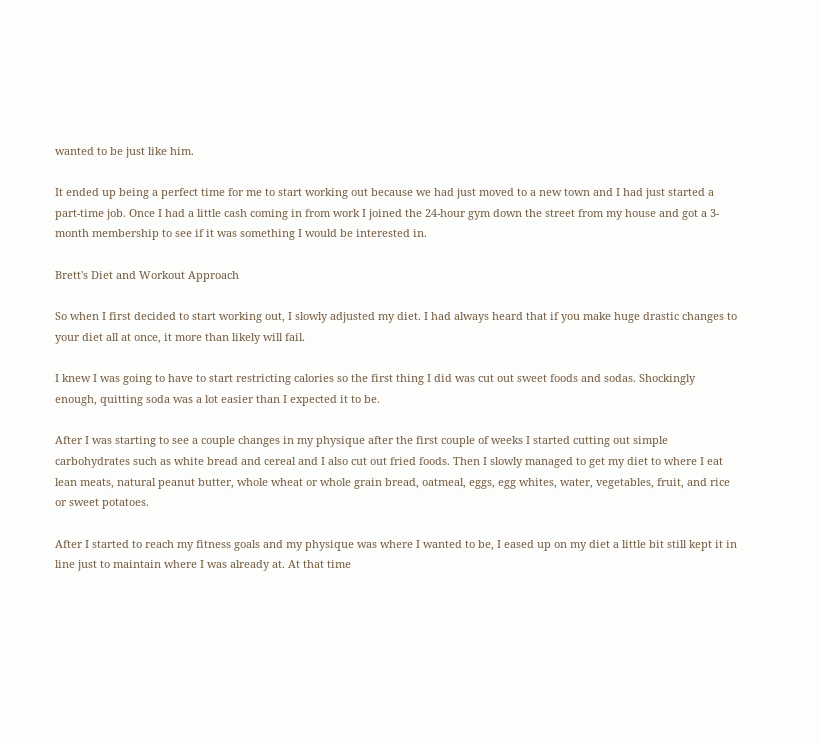wanted to be just like him.

It ended up being a perfect time for me to start working out because we had just moved to a new town and I had just started a part-time job. Once I had a little cash coming in from work I joined the 24-hour gym down the street from my house and got a 3-month membership to see if it was something I would be interested in.

Brett's Diet and Workout Approach

So when I first decided to start working out, I slowly adjusted my diet. I had always heard that if you make huge drastic changes to your diet all at once, it more than likely will fail.

I knew I was going to have to start restricting calories so the first thing I did was cut out sweet foods and sodas. Shockingly enough, quitting soda was a lot easier than I expected it to be.

After I was starting to see a couple changes in my physique after the first couple of weeks I started cutting out simple carbohydrates such as white bread and cereal and I also cut out fried foods. Then I slowly managed to get my diet to where I eat lean meats, natural peanut butter, whole wheat or whole grain bread, oatmeal, eggs, egg whites, water, vegetables, fruit, and rice or sweet potatoes.

After I started to reach my fitness goals and my physique was where I wanted to be, I eased up on my diet a little bit still kept it in line just to maintain where I was already at. At that time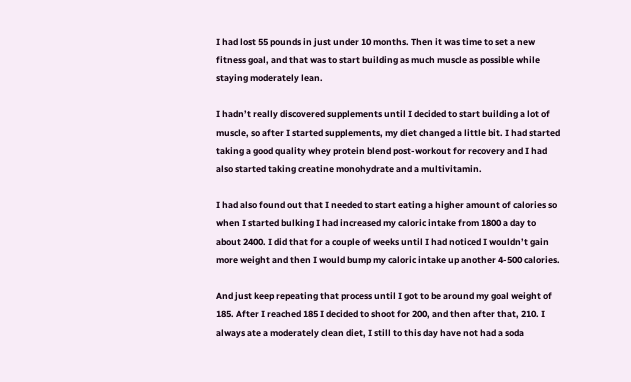I had lost 55 pounds in just under 10 months. Then it was time to set a new fitness goal, and that was to start building as much muscle as possible while staying moderately lean.

I hadn’t really discovered supplements until I decided to start building a lot of muscle, so after I started supplements, my diet changed a little bit. I had started taking a good quality whey protein blend post-workout for recovery and I had also started taking creatine monohydrate and a multivitamin.

I had also found out that I needed to start eating a higher amount of calories so when I started bulking I had increased my caloric intake from 1800 a day to about 2400. I did that for a couple of weeks until I had noticed I wouldn’t gain more weight and then I would bump my caloric intake up another 4-500 calories.

And just keep repeating that process until I got to be around my goal weight of 185. After I reached 185 I decided to shoot for 200, and then after that, 210. I always ate a moderately clean diet, I still to this day have not had a soda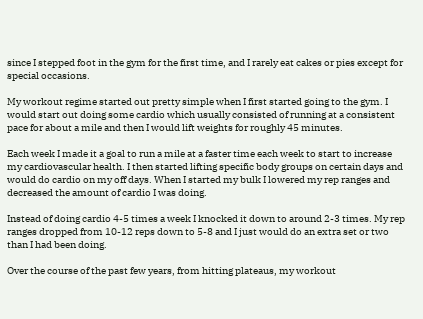since I stepped foot in the gym for the first time, and I rarely eat cakes or pies except for special occasions.

My workout regime started out pretty simple when I first started going to the gym. I would start out doing some cardio which usually consisted of running at a consistent pace for about a mile and then I would lift weights for roughly 45 minutes.

Each week I made it a goal to run a mile at a faster time each week to start to increase my cardiovascular health. I then started lifting specific body groups on certain days and would do cardio on my off days. When I started my bulk I lowered my rep ranges and decreased the amount of cardio I was doing.

Instead of doing cardio 4-5 times a week I knocked it down to around 2-3 times. My rep ranges dropped from 10-12 reps down to 5-8 and I just would do an extra set or two than I had been doing.

Over the course of the past few years, from hitting plateaus, my workout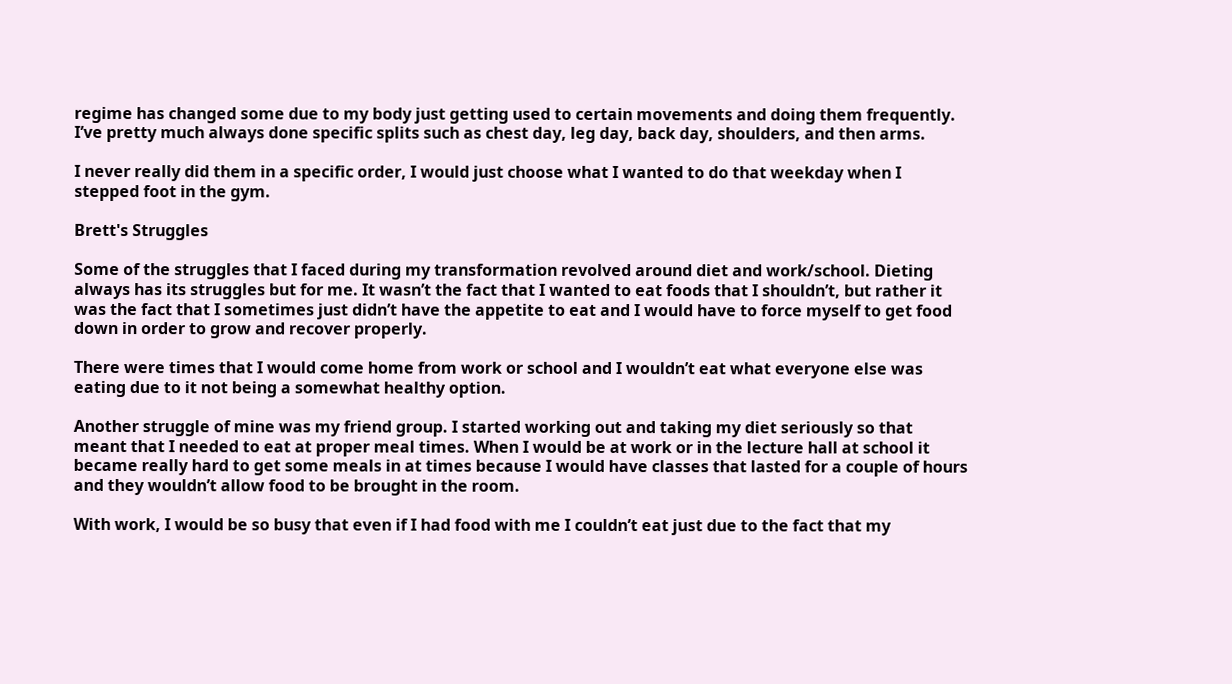regime has changed some due to my body just getting used to certain movements and doing them frequently. I’ve pretty much always done specific splits such as chest day, leg day, back day, shoulders, and then arms.

I never really did them in a specific order, I would just choose what I wanted to do that weekday when I stepped foot in the gym.

Brett's Struggles

Some of the struggles that I faced during my transformation revolved around diet and work/school. Dieting always has its struggles but for me. It wasn’t the fact that I wanted to eat foods that I shouldn’t, but rather it was the fact that I sometimes just didn’t have the appetite to eat and I would have to force myself to get food down in order to grow and recover properly.

There were times that I would come home from work or school and I wouldn’t eat what everyone else was eating due to it not being a somewhat healthy option.

Another struggle of mine was my friend group. I started working out and taking my diet seriously so that meant that I needed to eat at proper meal times. When I would be at work or in the lecture hall at school it became really hard to get some meals in at times because I would have classes that lasted for a couple of hours and they wouldn’t allow food to be brought in the room.

With work, I would be so busy that even if I had food with me I couldn’t eat just due to the fact that my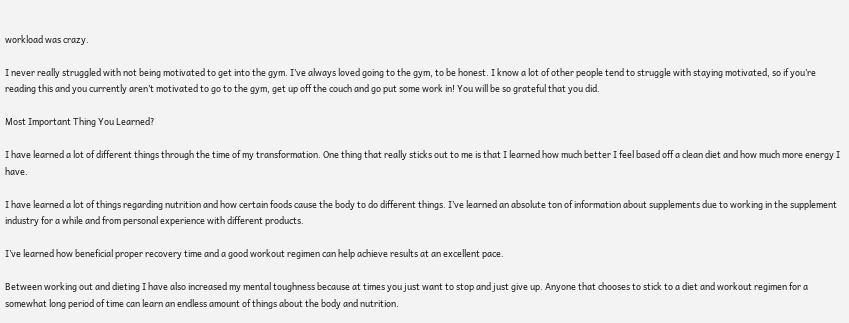workload was crazy.

I never really struggled with not being motivated to get into the gym. I’ve always loved going to the gym, to be honest. I know a lot of other people tend to struggle with staying motivated, so if you’re reading this and you currently aren’t motivated to go to the gym, get up off the couch and go put some work in! You will be so grateful that you did.

Most Important Thing You Learned?

I have learned a lot of different things through the time of my transformation. One thing that really sticks out to me is that I learned how much better I feel based off a clean diet and how much more energy I have.

I have learned a lot of things regarding nutrition and how certain foods cause the body to do different things. I’ve learned an absolute ton of information about supplements due to working in the supplement industry for a while and from personal experience with different products.

I’ve learned how beneficial proper recovery time and a good workout regimen can help achieve results at an excellent pace.

Between working out and dieting I have also increased my mental toughness because at times you just want to stop and just give up. Anyone that chooses to stick to a diet and workout regimen for a somewhat long period of time can learn an endless amount of things about the body and nutrition.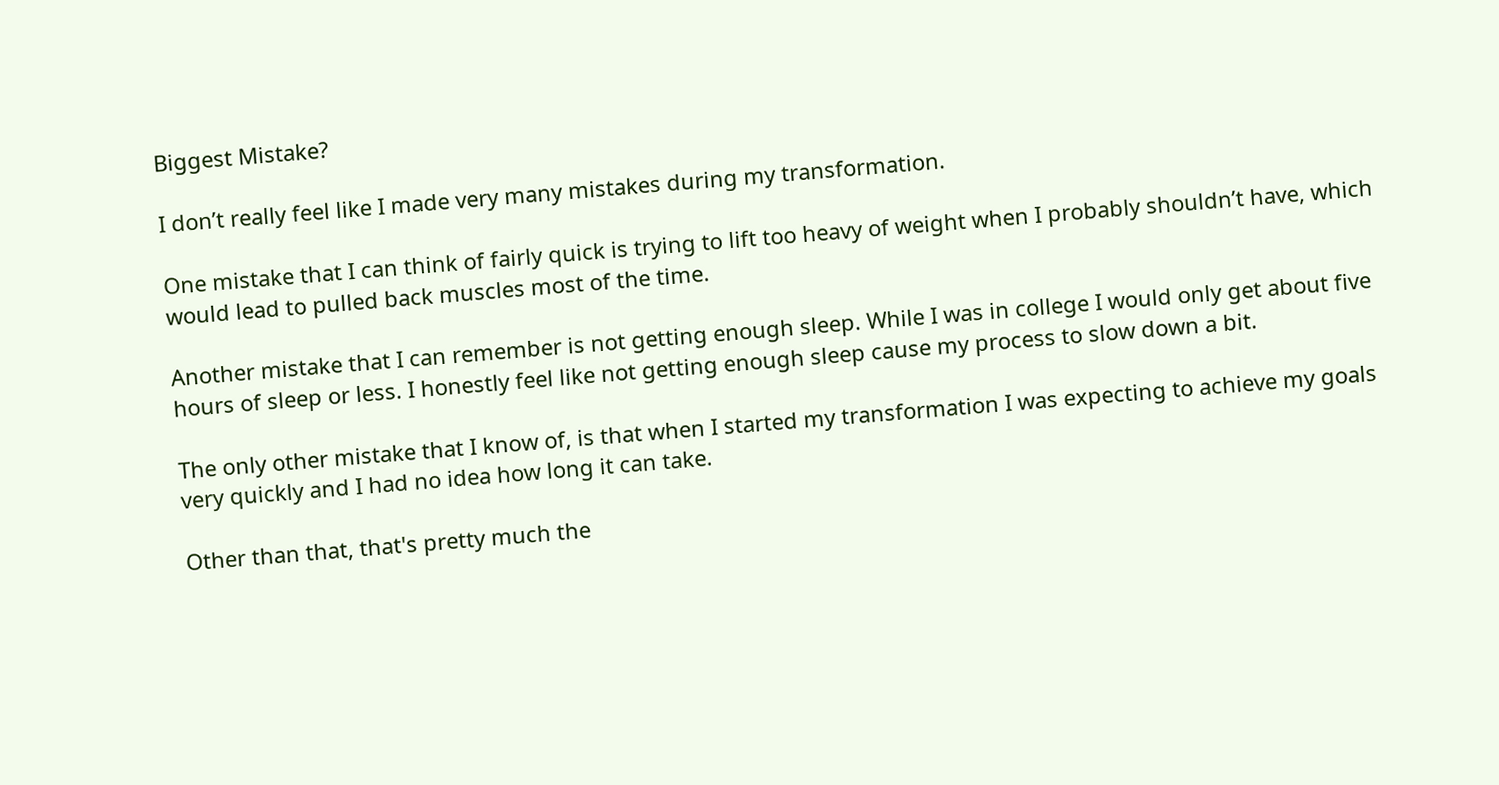Biggest Mistake?

I don’t really feel like I made very many mistakes during my transformation.

One mistake that I can think of fairly quick is trying to lift too heavy of weight when I probably shouldn’t have, which would lead to pulled back muscles most of the time.

Another mistake that I can remember is not getting enough sleep. While I was in college I would only get about five hours of sleep or less. I honestly feel like not getting enough sleep cause my process to slow down a bit.

The only other mistake that I know of, is that when I started my transformation I was expecting to achieve my goals very quickly and I had no idea how long it can take.

Other than that, that's pretty much the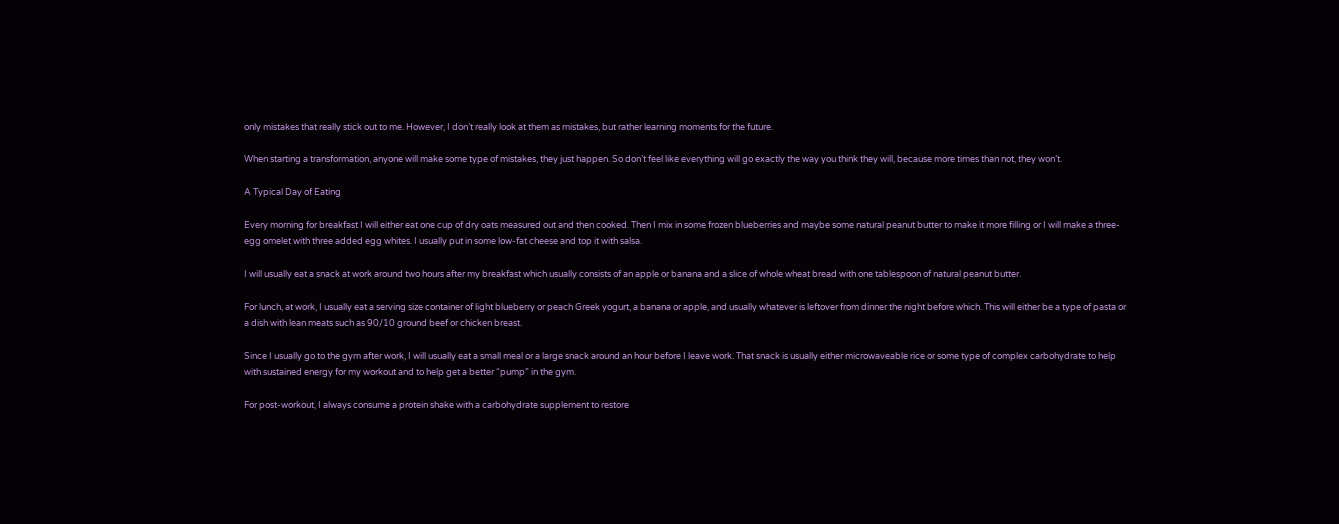only mistakes that really stick out to me. However, I don’t really look at them as mistakes, but rather learning moments for the future.

When starting a transformation, anyone will make some type of mistakes, they just happen. So don’t feel like everything will go exactly the way you think they will, because more times than not, they won’t.

A Typical Day of Eating

Every morning for breakfast I will either eat one cup of dry oats measured out and then cooked. Then I mix in some frozen blueberries and maybe some natural peanut butter to make it more filling or I will make a three-egg omelet with three added egg whites. I usually put in some low-fat cheese and top it with salsa.

I will usually eat a snack at work around two hours after my breakfast which usually consists of an apple or banana and a slice of whole wheat bread with one tablespoon of natural peanut butter.

For lunch, at work, I usually eat a serving size container of light blueberry or peach Greek yogurt, a banana or apple, and usually whatever is leftover from dinner the night before which. This will either be a type of pasta or a dish with lean meats such as 90/10 ground beef or chicken breast.

Since I usually go to the gym after work, I will usually eat a small meal or a large snack around an hour before I leave work. That snack is usually either microwaveable rice or some type of complex carbohydrate to help with sustained energy for my workout and to help get a better “pump” in the gym.

For post-workout, I always consume a protein shake with a carbohydrate supplement to restore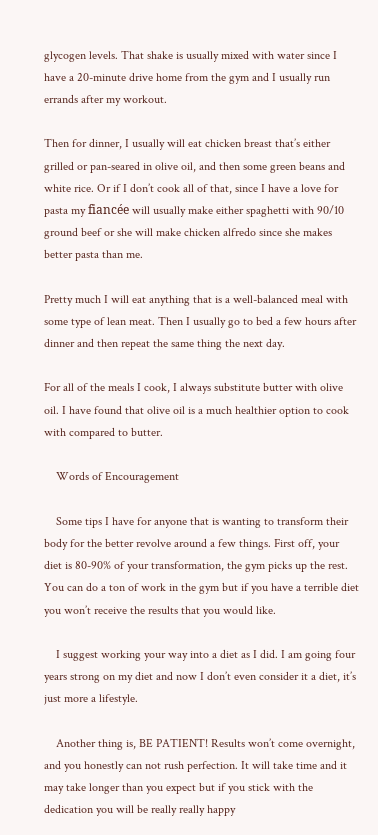glycogen levels. That shake is usually mixed with water since I have a 20-minute drive home from the gym and I usually run errands after my workout.

Then for dinner, I usually will eat chicken breast that’s either grilled or pan-seared in olive oil, and then some green beans and white rice. Or if I don’t cook all of that, since I have a love for pasta my fiancée will usually make either spaghetti with 90/10 ground beef or she will make chicken alfredo since she makes better pasta than me.

Pretty much I will eat anything that is a well-balanced meal with some type of lean meat. Then I usually go to bed a few hours after dinner and then repeat the same thing the next day.

For all of the meals I cook, I always substitute butter with olive oil. I have found that olive oil is a much healthier option to cook with compared to butter.

    Words of Encouragement

    Some tips I have for anyone that is wanting to transform their body for the better revolve around a few things. First off, your diet is 80-90% of your transformation, the gym picks up the rest. You can do a ton of work in the gym but if you have a terrible diet you won’t receive the results that you would like.

    I suggest working your way into a diet as I did. I am going four years strong on my diet and now I don’t even consider it a diet, it’s just more a lifestyle.

    Another thing is, BE PATIENT! Results won’t come overnight, and you honestly can not rush perfection. It will take time and it may take longer than you expect but if you stick with the dedication you will be really really happy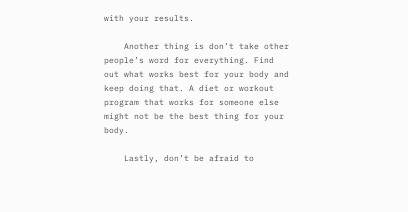with your results.

    Another thing is don’t take other people’s word for everything. Find out what works best for your body and keep doing that. A diet or workout program that works for someone else might not be the best thing for your body.

    Lastly, don’t be afraid to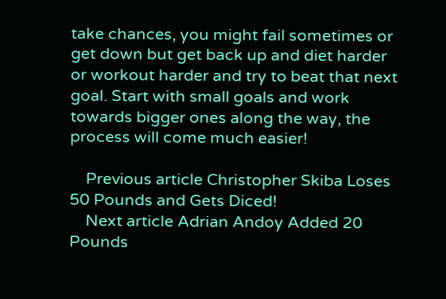take chances, you might fail sometimes or get down but get back up and diet harder or workout harder and try to beat that next goal. Start with small goals and work towards bigger ones along the way, the process will come much easier!

    Previous article Christopher Skiba Loses 50 Pounds and Gets Diced!
    Next article Adrian Andoy Added 20 Pounds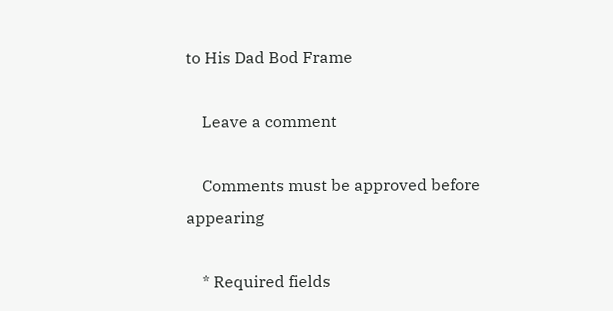to His Dad Bod Frame

    Leave a comment

    Comments must be approved before appearing

    * Required fields